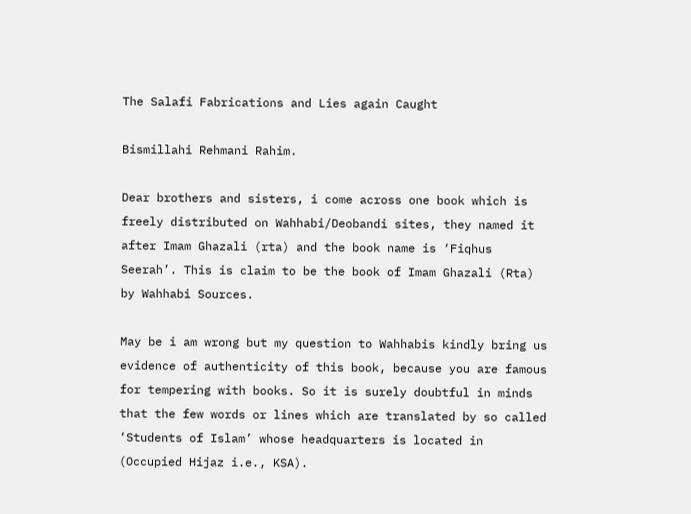The Salafi Fabrications and Lies again Caught

Bismillahi Rehmani Rahim.

Dear brothers and sisters, i come across one book which is freely distributed on Wahhabi/Deobandi sites, they named it after Imam Ghazali (rta) and the book name is ‘Fiqhus Seerah’. This is claim to be the book of Imam Ghazali (Rta) by Wahhabi Sources.

May be i am wrong but my question to Wahhabis kindly bring us evidence of authenticity of this book, because you are famous for tempering with books. So it is surely doubtful in minds that the few words or lines which are translated by so called ‘Students of Islam’ whose headquarters is located in (Occupied Hijaz i.e., KSA).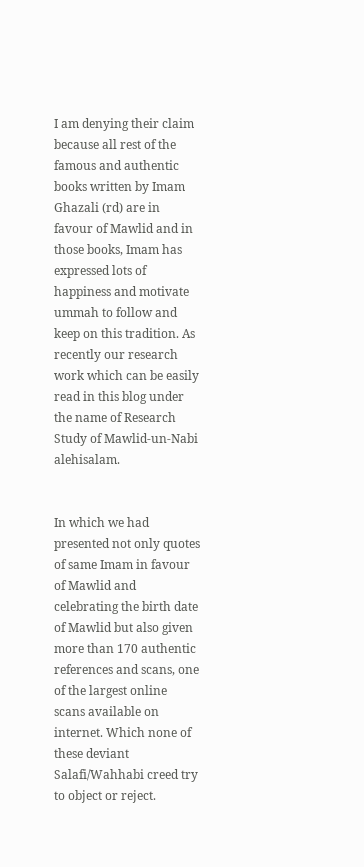I am denying their claim because all rest of the famous and authentic books written by Imam Ghazali (rd) are in favour of Mawlid and in those books, Imam has expressed lots of happiness and motivate ummah to follow and keep on this tradition. As recently our research work which can be easily read in this blog under the name of Research Study of Mawlid-un-Nabi alehisalam.


In which we had presented not only quotes of same Imam in favour of Mawlid and celebrating the birth date of Mawlid but also given more than 170 authentic references and scans, one of the largest online scans available on internet. Which none of these deviant Salafi/Wahhabi creed try to object or reject.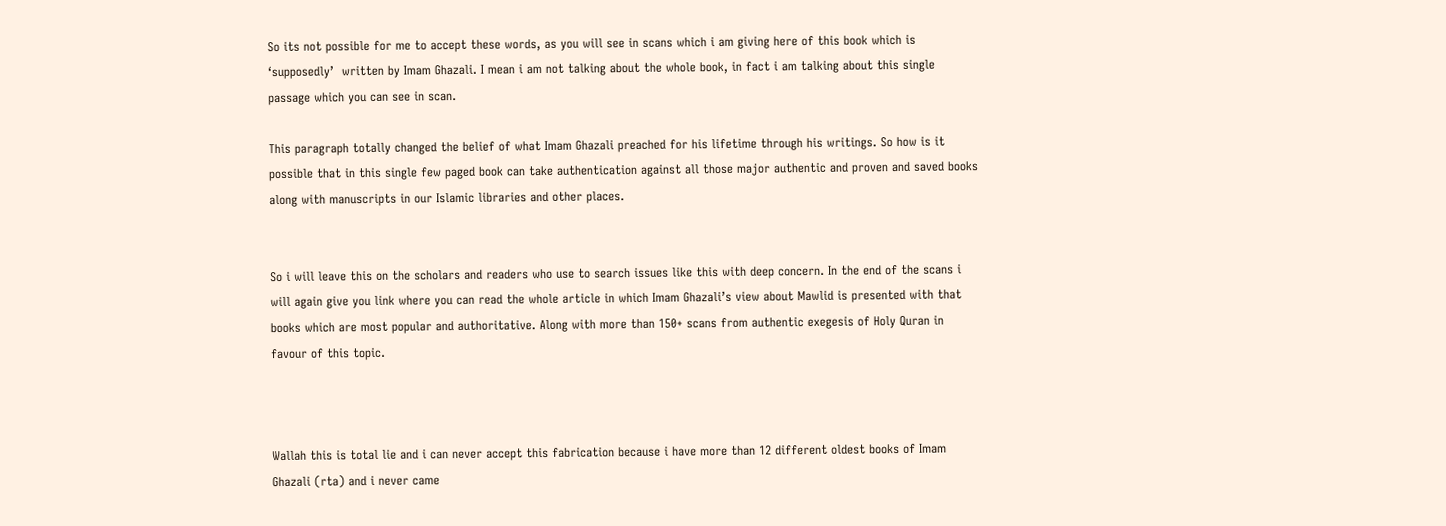So its not possible for me to accept these words, as you will see in scans which i am giving here of this book which is ‘supposedly’  written by Imam Ghazali. I mean i am not talking about the whole book, in fact i am talking about this single passage which you can see in scan.

This paragraph totally changed the belief of what Imam Ghazali preached for his lifetime through his writings. So how is it possible that in this single few paged book can take authentication against all those major authentic and proven and saved books along with manuscripts in our Islamic libraries and other places.


So i will leave this on the scholars and readers who use to search issues like this with deep concern. In the end of the scans i will again give you link where you can read the whole article in which Imam Ghazali’s view about Mawlid is presented with that books which are most popular and authoritative. Along with more than 150+ scans from authentic exegesis of Holy Quran in favour of this topic.



Wallah this is total lie and i can never accept this fabrication because i have more than 12 different oldest books of Imam Ghazali (rta) and i never came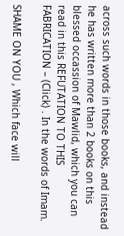across such words in those books, and instead he has written more than 2 books on this blessed occassion of Mawlid, which you can read in this REFUTATION TO THIS FABRICATION – (Click) . In the words of Imam.

SHAME ON YOU , Which face will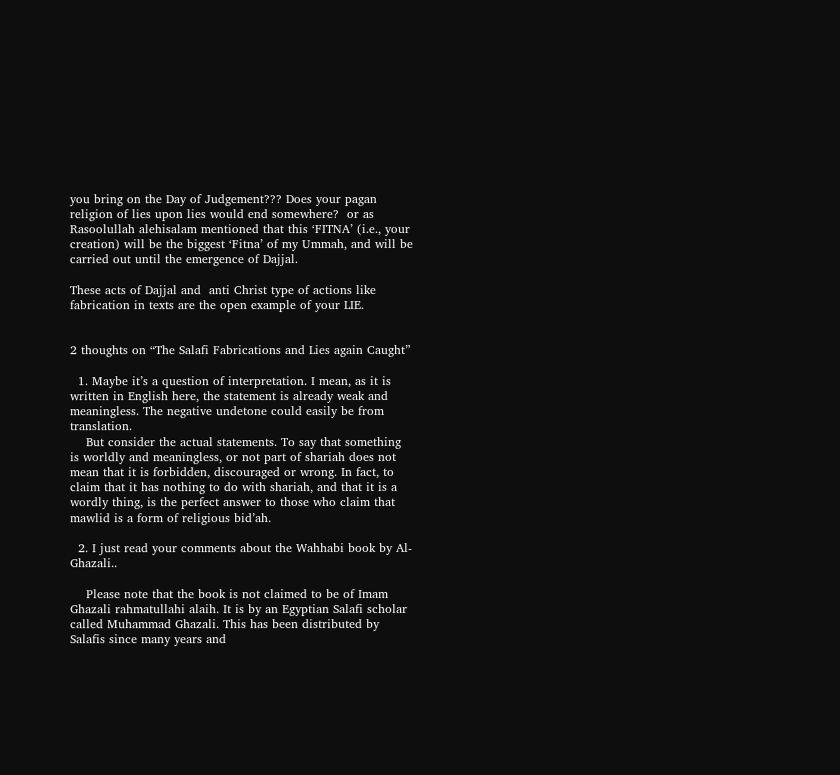you bring on the Day of Judgement??? Does your pagan religion of lies upon lies would end somewhere?  or as Rasoolullah alehisalam mentioned that this ‘FITNA’ (i.e., your creation) will be the biggest ‘Fitna’ of my Ummah, and will be carried out until the emergence of Dajjal.

These acts of Dajjal and  anti Christ type of actions like fabrication in texts are the open example of your LIE.


2 thoughts on “The Salafi Fabrications and Lies again Caught”

  1. Maybe it’s a question of interpretation. I mean, as it is written in English here, the statement is already weak and meaningless. The negative undetone could easily be from translation.
    But consider the actual statements. To say that something is worldly and meaningless, or not part of shariah does not mean that it is forbidden, discouraged or wrong. In fact, to claim that it has nothing to do with shariah, and that it is a wordly thing, is the perfect answer to those who claim that mawlid is a form of religious bid’ah.

  2. I just read your comments about the Wahhabi book by Al-Ghazali..

    Please note that the book is not claimed to be of Imam Ghazali rahmatullahi alaih. It is by an Egyptian Salafi scholar called Muhammad Ghazali. This has been distributed by Salafis since many years and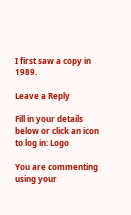I first saw a copy in 1989.

Leave a Reply

Fill in your details below or click an icon to log in: Logo

You are commenting using your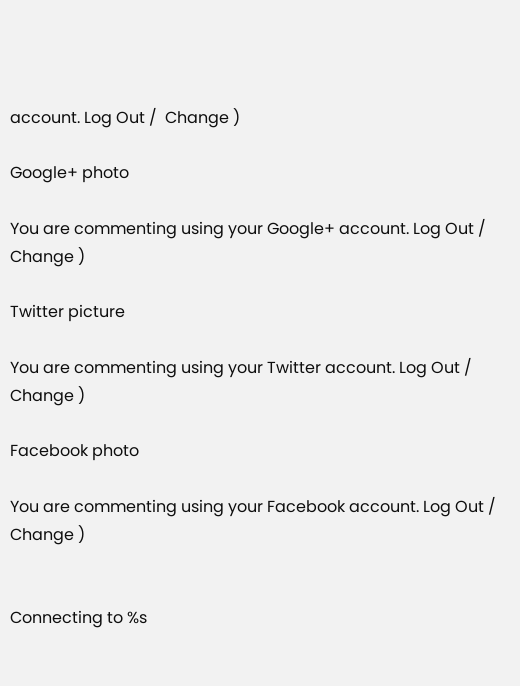account. Log Out /  Change )

Google+ photo

You are commenting using your Google+ account. Log Out /  Change )

Twitter picture

You are commenting using your Twitter account. Log Out /  Change )

Facebook photo

You are commenting using your Facebook account. Log Out /  Change )


Connecting to %s